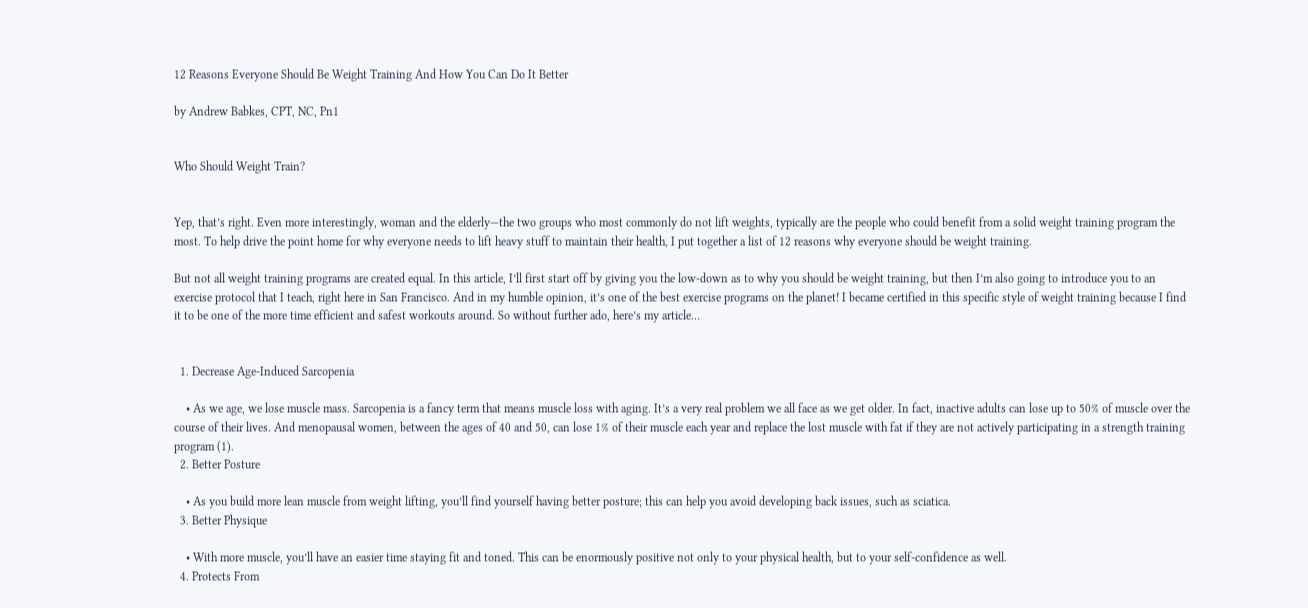12 Reasons Everyone Should Be Weight Training And How You Can Do It Better

by Andrew Babkes, CPT, NC, Pn1


Who Should Weight Train?


Yep, that’s right. Even more interestingly, woman and the elderly—the two groups who most commonly do not lift weights, typically are the people who could benefit from a solid weight training program the most. To help drive the point home for why everyone needs to lift heavy stuff to maintain their health, I put together a list of 12 reasons why everyone should be weight training.

But not all weight training programs are created equal. In this article, I’ll first start off by giving you the low-down as to why you should be weight training, but then I’m also going to introduce you to an exercise protocol that I teach, right here in San Francisco. And in my humble opinion, it’s one of the best exercise programs on the planet! I became certified in this specific style of weight training because I find it to be one of the more time efficient and safest workouts around. So without further ado, here’s my article…


  1. Decrease Age-Induced Sarcopenia

    • As we age, we lose muscle mass. Sarcopenia is a fancy term that means muscle loss with aging. It’s a very real problem we all face as we get older. In fact, inactive adults can lose up to 50% of muscle over the course of their lives. And menopausal women, between the ages of 40 and 50, can lose 1% of their muscle each year and replace the lost muscle with fat if they are not actively participating in a strength training program (1).
  2. Better Posture

    • As you build more lean muscle from weight lifting, you’ll find yourself having better posture; this can help you avoid developing back issues, such as sciatica.
  3. Better Physique

    • With more muscle, you’ll have an easier time staying fit and toned. This can be enormously positive not only to your physical health, but to your self-confidence as well.
  4. Protects From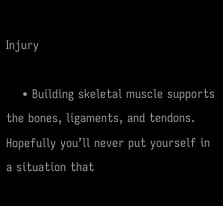Injury

    • Building skeletal muscle supports the bones, ligaments, and tendons. Hopefully you’ll never put yourself in a situation that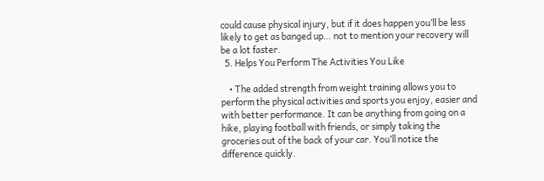could cause physical injury, but if it does happen you’ll be less likely to get as banged up… not to mention your recovery will be a lot faster.
  5. Helps You Perform The Activities You Like

    • The added strength from weight training allows you to perform the physical activities and sports you enjoy, easier and with better performance. It can be anything from going on a hike, playing football with friends, or simply taking the groceries out of the back of your car. You’ll notice the difference quickly.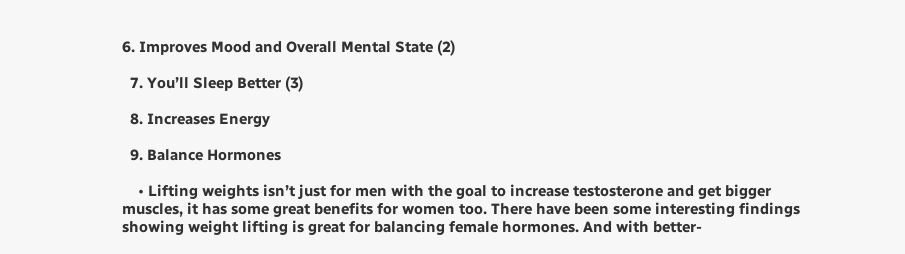6. Improves Mood and Overall Mental State (2)

  7. You’ll Sleep Better (3)

  8. Increases Energy

  9. Balance Hormones

    • Lifting weights isn’t just for men with the goal to increase testosterone and get bigger muscles, it has some great benefits for women too. There have been some interesting findings showing weight lifting is great for balancing female hormones. And with better-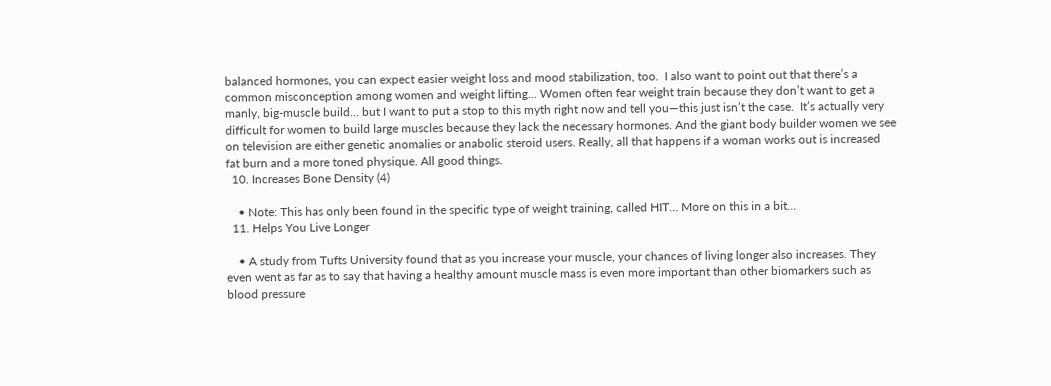balanced hormones, you can expect easier weight loss and mood stabilization, too.  I also want to point out that there’s a common misconception among women and weight lifting… Women often fear weight train because they don’t want to get a manly, big-muscle build… but I want to put a stop to this myth right now and tell you—this just isn’t the case.  It’s actually very difficult for women to build large muscles because they lack the necessary hormones. And the giant body builder women we see on television are either genetic anomalies or anabolic steroid users. Really, all that happens if a woman works out is increased fat burn and a more toned physique. All good things.
  10. Increases Bone Density (4)

    • Note: This has only been found in the specific type of weight training, called HIT… More on this in a bit…
  11. Helps You Live Longer

    • A study from Tufts University found that as you increase your muscle, your chances of living longer also increases. They even went as far as to say that having a healthy amount muscle mass is even more important than other biomarkers such as blood pressure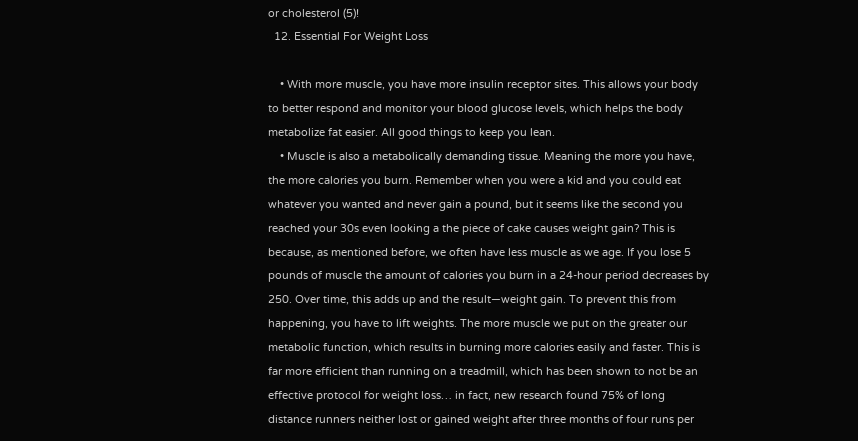or cholesterol (5)!
  12. Essential For Weight Loss

    • With more muscle, you have more insulin receptor sites. This allows your body to better respond and monitor your blood glucose levels, which helps the body metabolize fat easier. All good things to keep you lean.
    • Muscle is also a metabolically demanding tissue. Meaning the more you have, the more calories you burn. Remember when you were a kid and you could eat whatever you wanted and never gain a pound, but it seems like the second you reached your 30s even looking a the piece of cake causes weight gain? This is because, as mentioned before, we often have less muscle as we age. If you lose 5 pounds of muscle the amount of calories you burn in a 24-hour period decreases by 250. Over time, this adds up and the result—weight gain. To prevent this from happening, you have to lift weights. The more muscle we put on the greater our metabolic function, which results in burning more calories easily and faster. This is far more efficient than running on a treadmill, which has been shown to not be an effective protocol for weight loss… in fact, new research found 75% of long distance runners neither lost or gained weight after three months of four runs per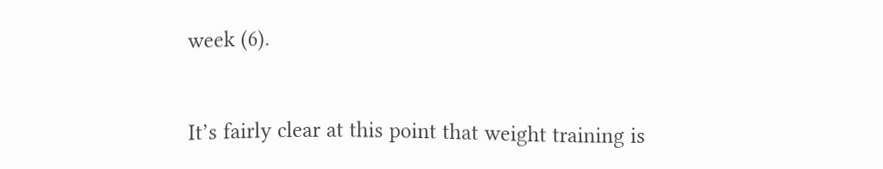week (6).


It’s fairly clear at this point that weight training is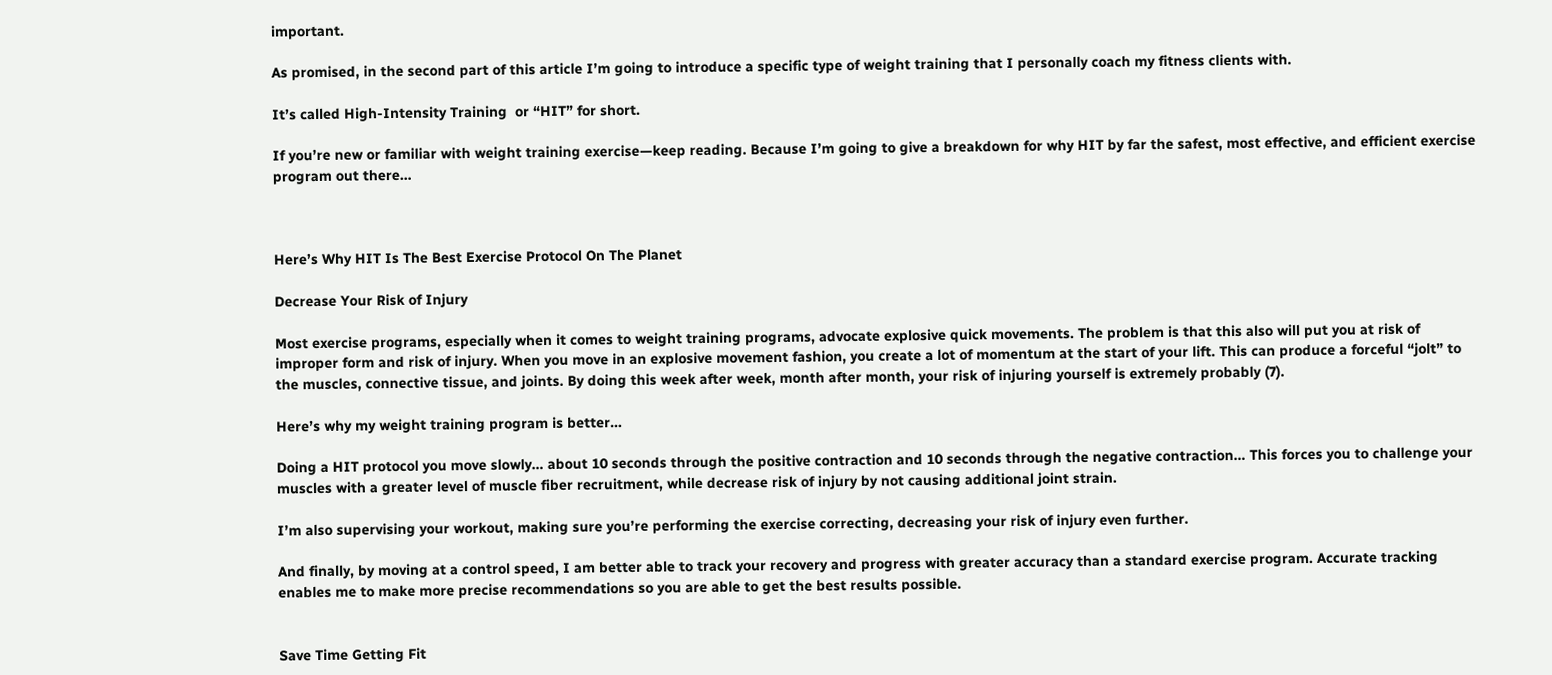important.

As promised, in the second part of this article I’m going to introduce a specific type of weight training that I personally coach my fitness clients with.

It’s called High-Intensity Training  or “HIT” for short.

If you’re new or familiar with weight training exercise—keep reading. Because I’m going to give a breakdown for why HIT by far the safest, most effective, and efficient exercise program out there…



Here’s Why HIT Is The Best Exercise Protocol On The Planet

Decrease Your Risk of Injury

Most exercise programs, especially when it comes to weight training programs, advocate explosive quick movements. The problem is that this also will put you at risk of improper form and risk of injury. When you move in an explosive movement fashion, you create a lot of momentum at the start of your lift. This can produce a forceful “jolt” to the muscles, connective tissue, and joints. By doing this week after week, month after month, your risk of injuring yourself is extremely probably (7).

Here’s why my weight training program is better…

Doing a HIT protocol you move slowly… about 10 seconds through the positive contraction and 10 seconds through the negative contraction… This forces you to challenge your muscles with a greater level of muscle fiber recruitment, while decrease risk of injury by not causing additional joint strain.

I’m also supervising your workout, making sure you’re performing the exercise correcting, decreasing your risk of injury even further.

And finally, by moving at a control speed, I am better able to track your recovery and progress with greater accuracy than a standard exercise program. Accurate tracking enables me to make more precise recommendations so you are able to get the best results possible.


Save Time Getting Fit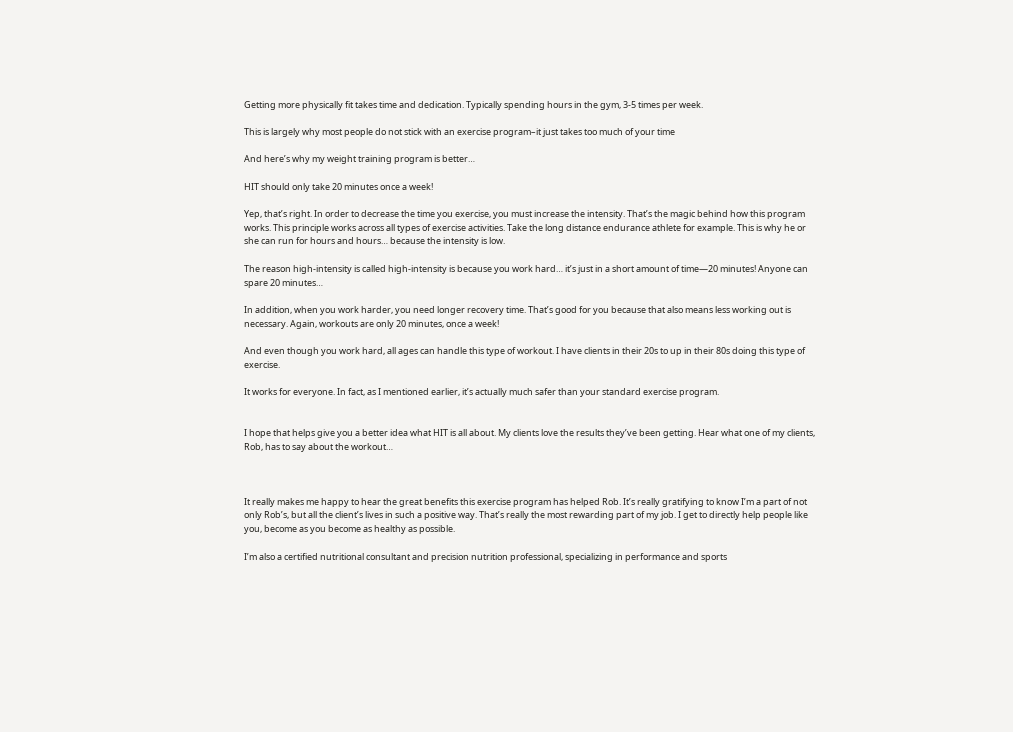Getting more physically fit takes time and dedication. Typically spending hours in the gym, 3-5 times per week.

This is largely why most people do not stick with an exercise program–it just takes too much of your time

And here’s why my weight training program is better…

HIT should only take 20 minutes once a week!

Yep, that’s right. In order to decrease the time you exercise, you must increase the intensity. That’s the magic behind how this program works. This principle works across all types of exercise activities. Take the long distance endurance athlete for example. This is why he or she can run for hours and hours… because the intensity is low.

The reason high-intensity is called high-intensity is because you work hard… it’s just in a short amount of time—20 minutes! Anyone can spare 20 minutes…

In addition, when you work harder, you need longer recovery time. That’s good for you because that also means less working out is necessary. Again, workouts are only 20 minutes, once a week!

And even though you work hard, all ages can handle this type of workout. I have clients in their 20s to up in their 80s doing this type of exercise.

It works for everyone. In fact, as I mentioned earlier, it’s actually much safer than your standard exercise program.


I hope that helps give you a better idea what HIT is all about. My clients love the results they’ve been getting. Hear what one of my clients, Rob, has to say about the workout…



It really makes me happy to hear the great benefits this exercise program has helped Rob. It’s really gratifying to know I’m a part of not only Rob’s, but all the client’s lives in such a positive way. That’s really the most rewarding part of my job. I get to directly help people like you, become as you become as healthy as possible.

I’m also a certified nutritional consultant and precision nutrition professional, specializing in performance and sports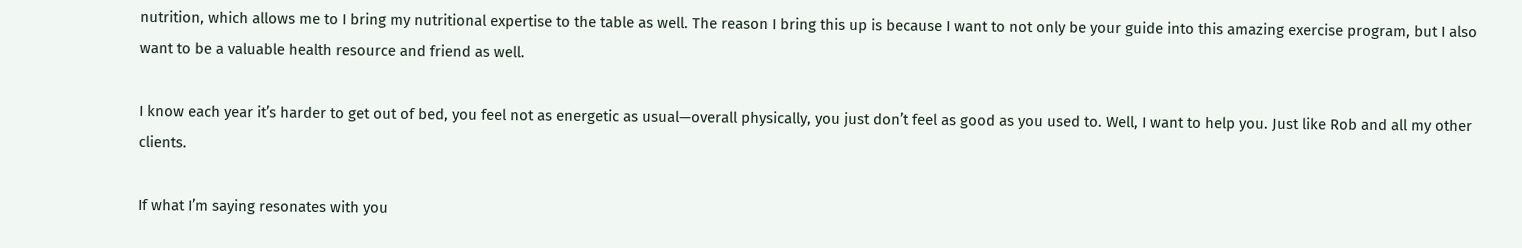nutrition, which allows me to I bring my nutritional expertise to the table as well. The reason I bring this up is because I want to not only be your guide into this amazing exercise program, but I also want to be a valuable health resource and friend as well.

I know each year it’s harder to get out of bed, you feel not as energetic as usual—overall physically, you just don’t feel as good as you used to. Well, I want to help you. Just like Rob and all my other clients.

If what I’m saying resonates with you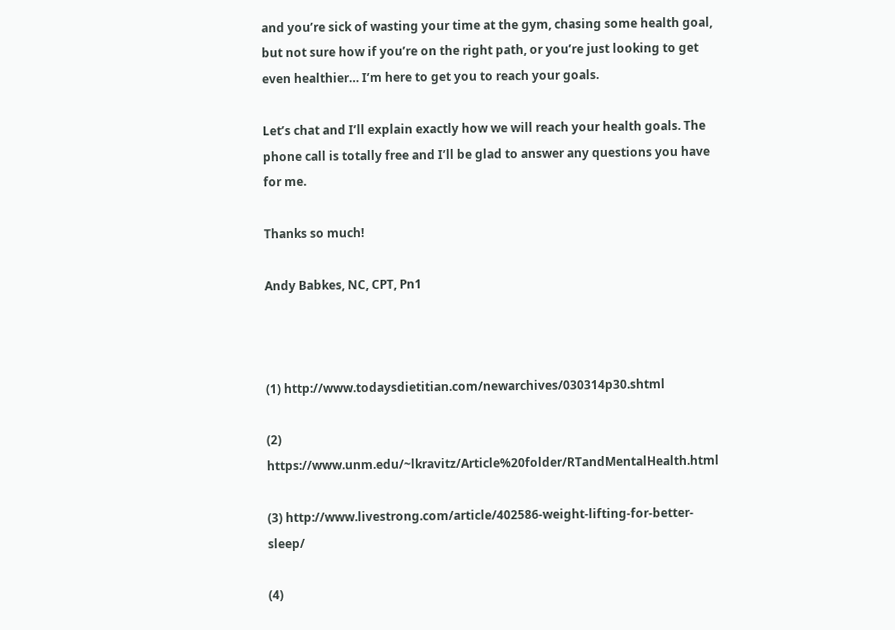and you’re sick of wasting your time at the gym, chasing some health goal, but not sure how if you’re on the right path, or you’re just looking to get even healthier… I’m here to get you to reach your goals.

Let’s chat and I’ll explain exactly how we will reach your health goals. The phone call is totally free and I’ll be glad to answer any questions you have for me.

Thanks so much!

Andy Babkes, NC, CPT, Pn1



(1) http://www.todaysdietitian.com/newarchives/030314p30.shtml

(2) https://www.unm.edu/~lkravitz/Article%20folder/RTandMentalHealth.html

(3) http://www.livestrong.com/article/402586-weight-lifting-for-better-sleep/

(4)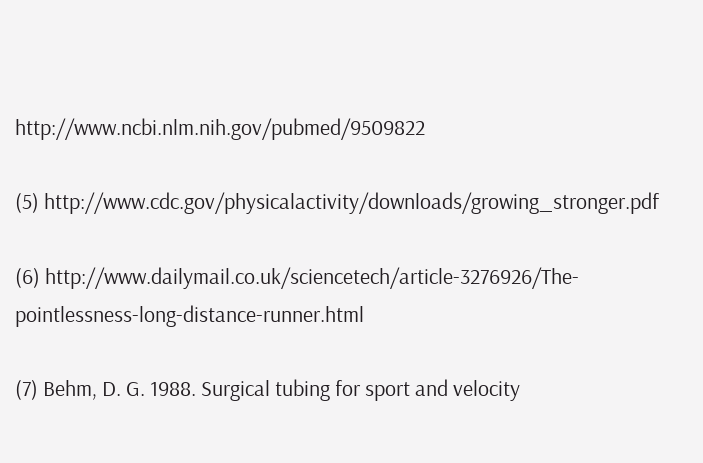http://www.ncbi.nlm.nih.gov/pubmed/9509822

(5) http://www.cdc.gov/physicalactivity/downloads/growing_stronger.pdf

(6) http://www.dailymail.co.uk/sciencetech/article-3276926/The-pointlessness-long-distance-runner.html

(7) Behm, D. G. 1988. Surgical tubing for sport and velocity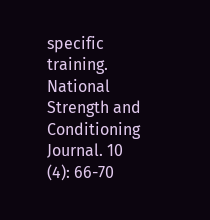specific training. National Strength and Conditioning Journal. 10 (4): 66-70